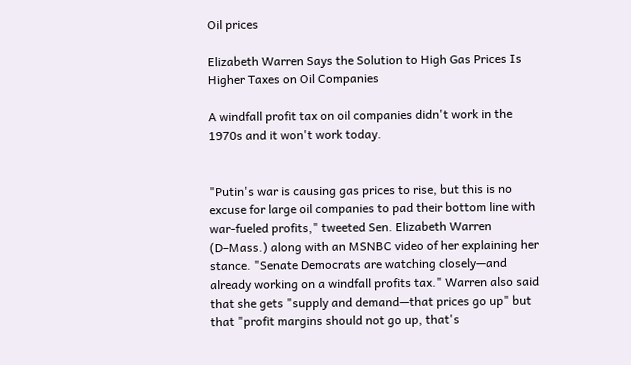Oil prices

Elizabeth Warren Says the Solution to High Gas Prices Is Higher Taxes on Oil Companies

A windfall profit tax on oil companies didn't work in the 1970s and it won't work today.


"Putin's war is causing gas prices to rise, but this is no excuse for large oil companies to pad their bottom line with war-fueled profits," tweeted Sen. Elizabeth Warren (D–Mass.) along with an MSNBC video of her explaining her stance. "Senate Democrats are watching closely—and already working on a windfall profits tax." Warren also said that she gets "supply and demand—that prices go up" but that "profit margins should not go up, that's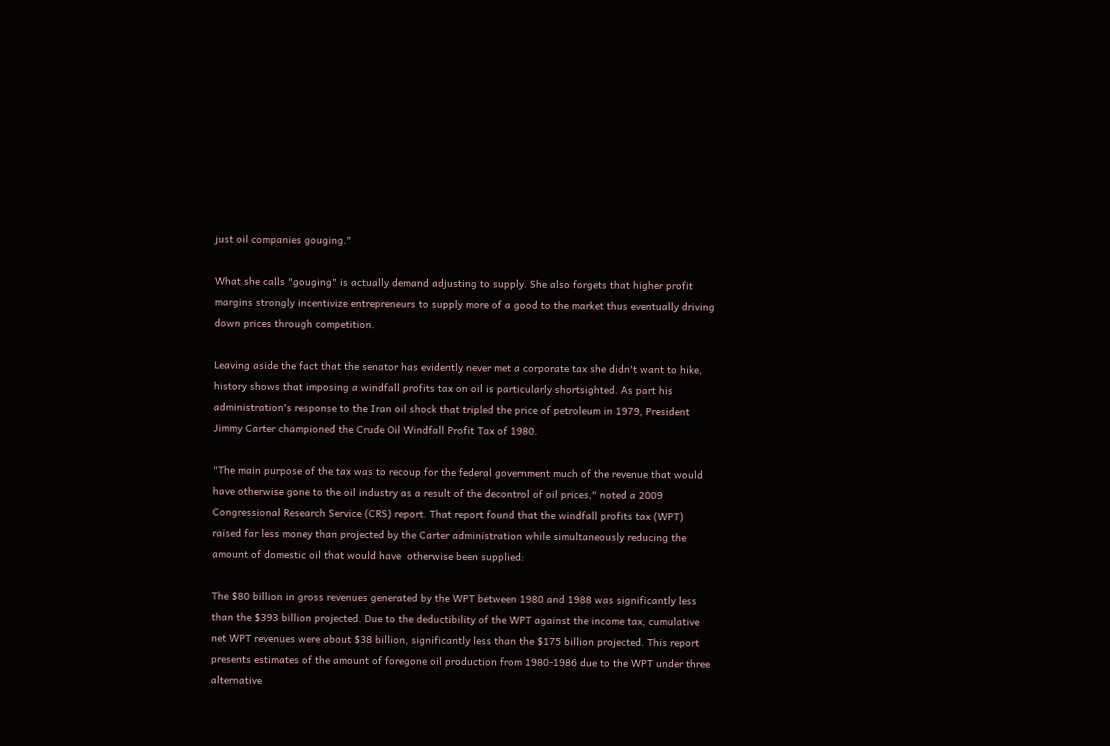just oil companies gouging."

What she calls "gouging" is actually demand adjusting to supply. She also forgets that higher profit margins strongly incentivize entrepreneurs to supply more of a good to the market thus eventually driving down prices through competition.

Leaving aside the fact that the senator has evidently never met a corporate tax she didn't want to hike, history shows that imposing a windfall profits tax on oil is particularly shortsighted. As part his administration's response to the Iran oil shock that tripled the price of petroleum in 1979, President Jimmy Carter championed the Crude Oil Windfall Profit Tax of 1980.

"The main purpose of the tax was to recoup for the federal government much of the revenue that would have otherwise gone to the oil industry as a result of the decontrol of oil prices," noted a 2009 Congressional Research Service (CRS) report. That report found that the windfall profits tax (WPT) raised far less money than projected by the Carter administration while simultaneously reducing the amount of domestic oil that would have  otherwise been supplied:

The $80 billion in gross revenues generated by the WPT between 1980 and 1988 was significantly less than the $393 billion projected. Due to the deductibility of the WPT against the income tax, cumulative net WPT revenues were about $38 billion, significantly less than the $175 billion projected. This report presents estimates of the amount of foregone oil production from 1980-1986 due to the WPT under three alternative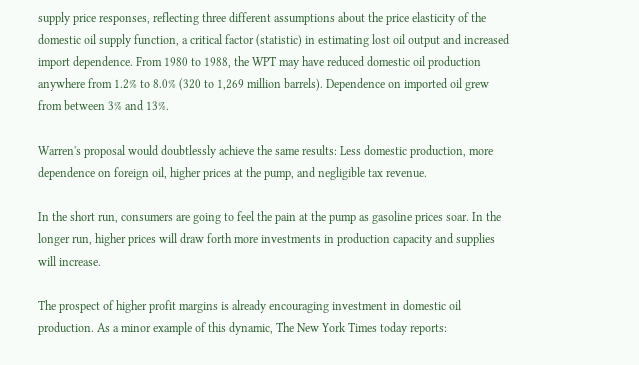supply price responses, reflecting three different assumptions about the price elasticity of the domestic oil supply function, a critical factor (statistic) in estimating lost oil output and increased import dependence. From 1980 to 1988, the WPT may have reduced domestic oil production anywhere from 1.2% to 8.0% (320 to 1,269 million barrels). Dependence on imported oil grew from between 3% and 13%.

Warren's proposal would doubtlessly achieve the same results: Less domestic production, more dependence on foreign oil, higher prices at the pump, and negligible tax revenue.

In the short run, consumers are going to feel the pain at the pump as gasoline prices soar. In the longer run, higher prices will draw forth more investments in production capacity and supplies will increase.

The prospect of higher profit margins is already encouraging investment in domestic oil production. As a minor example of this dynamic, The New York Times today reports: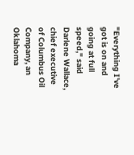"Everything I've got is on and going at full speed," said Darlene Wallace, chief executive of Columbus Oil Company, an Oklahoma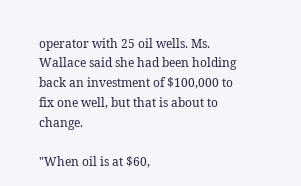operator with 25 oil wells. Ms. Wallace said she had been holding back an investment of $100,000 to fix one well, but that is about to change.

"When oil is at $60,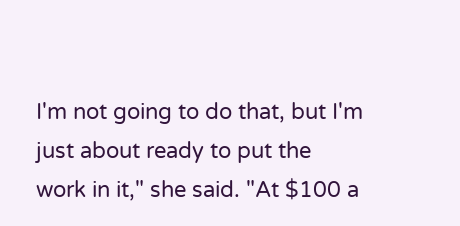I'm not going to do that, but I'm just about ready to put the work in it," she said. "At $100 a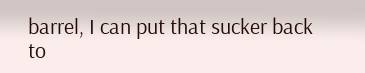barrel, I can put that sucker back to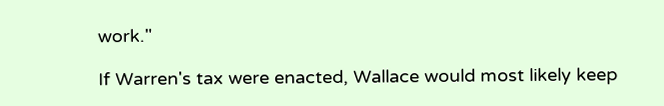work."

If Warren's tax were enacted, Wallace would most likely keep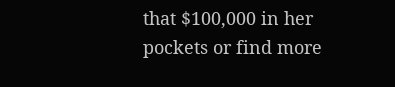that $100,000 in her pockets or find more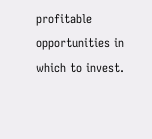profitable opportunities in which to invest.